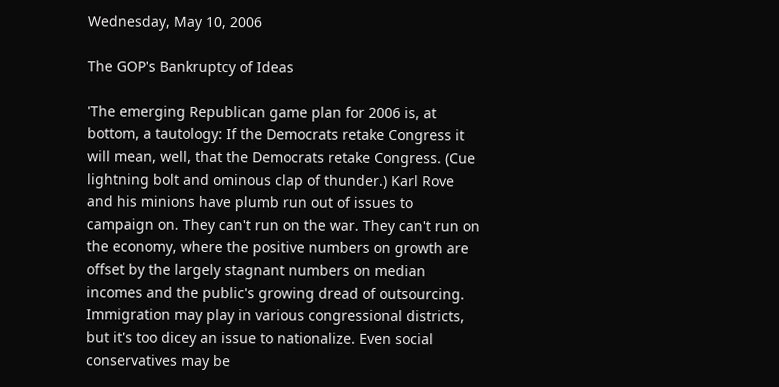Wednesday, May 10, 2006

The GOP's Bankruptcy of Ideas

'The emerging Republican game plan for 2006 is, at bottom, a tautology: If the Democrats retake Congress it will mean, well, that the Democrats retake Congress. (Cue lightning bolt and ominous clap of thunder.) Karl Rove and his minions have plumb run out of issues to campaign on. They can't run on the war. They can't run on the economy, where the positive numbers on growth are offset by the largely stagnant numbers on median incomes and the public's growing dread of outsourcing. Immigration may play in various congressional districts, but it's too dicey an issue to nationalize. Even social conservatives may be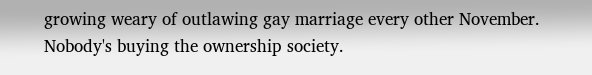growing weary of outlawing gay marriage every other November. Nobody's buying the ownership society.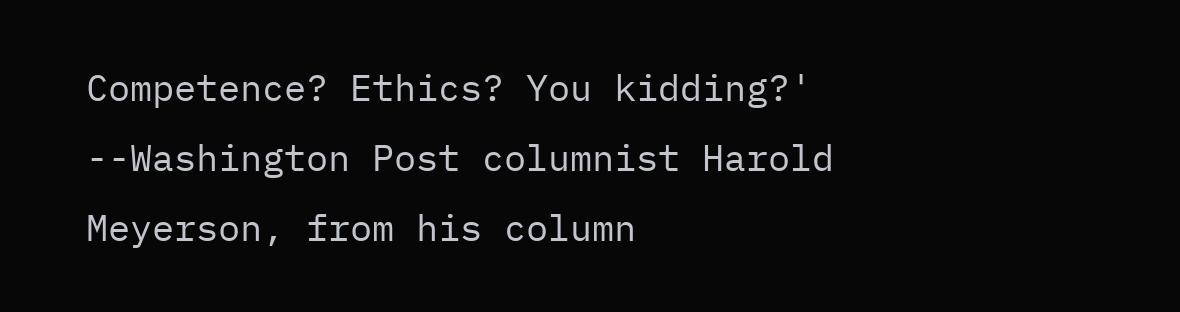Competence? Ethics? You kidding?'
--Washington Post columnist Harold Meyerson, from his column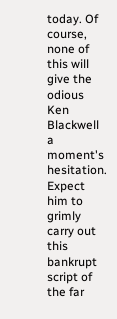today. Of course, none of this will give the odious Ken Blackwell a moment's hesitation. Expect him to grimly carry out this bankrupt script of the far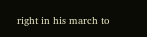right in his march to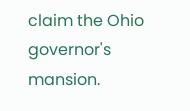claim the Ohio governor's mansion.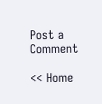Post a Comment

<< Home